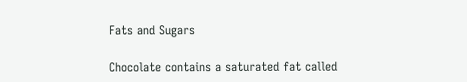Fats and Sugars

Chocolate contains a saturated fat called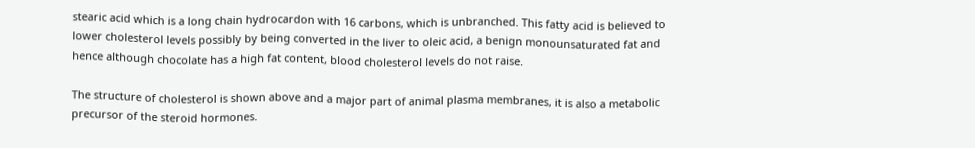stearic acid which is a long chain hydrocardon with 16 carbons, which is unbranched. This fatty acid is believed to lower cholesterol levels possibly by being converted in the liver to oleic acid, a benign monounsaturated fat and hence although chocolate has a high fat content, blood cholesterol levels do not raise.

The structure of cholesterol is shown above and a major part of animal plasma membranes, it is also a metabolic precursor of the steroid hormones.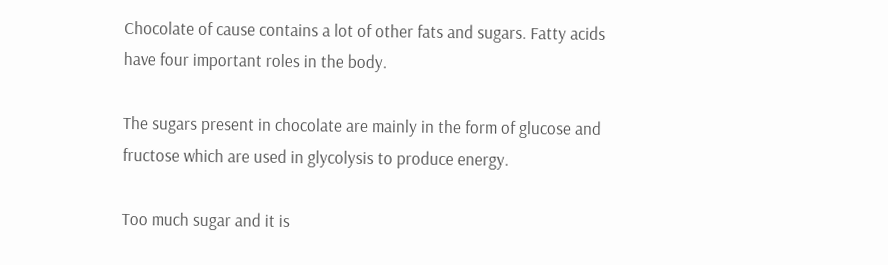Chocolate of cause contains a lot of other fats and sugars. Fatty acids have four important roles in the body.

The sugars present in chocolate are mainly in the form of glucose and fructose which are used in glycolysis to produce energy.

Too much sugar and it is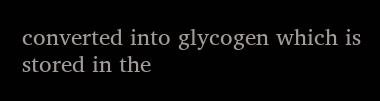converted into glycogen which is stored in the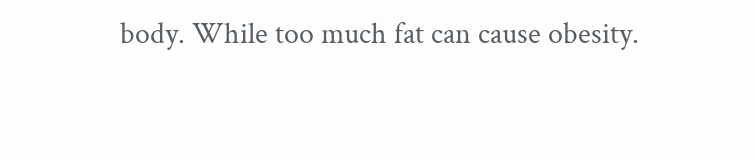body. While too much fat can cause obesity.